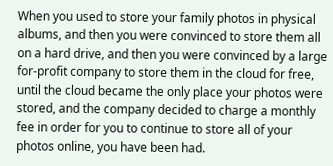When you used to store your family photos in physical albums, and then you were convinced to store them all on a hard drive, and then you were convinced by a large for-profit company to store them in the cloud for free, until the cloud became the only place your photos were stored, and the company decided to charge a monthly fee in order for you to continue to store all of your photos online, you have been had.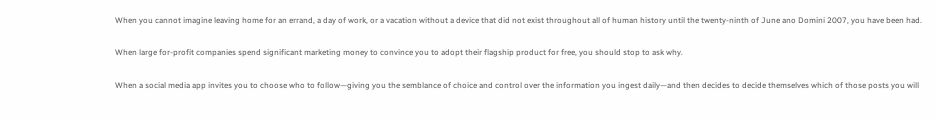When you cannot imagine leaving home for an errand, a day of work, or a vacation without a device that did not exist throughout all of human history until the twenty-ninth of June ano Domini 2007, you have been had.

When large for-profit companies spend significant marketing money to convince you to adopt their flagship product for free, you should stop to ask why.

When a social media app invites you to choose who to follow—giving you the semblance of choice and control over the information you ingest daily—and then decides to decide themselves which of those posts you will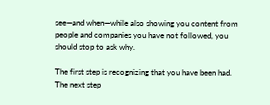see—and when—while also showing you content from people and companies you have not followed, you should stop to ask why.

The first step is recognizing that you have been had. The next step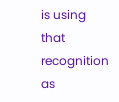is using that recognition as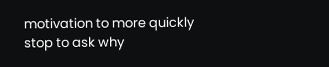motivation to more quickly stop to ask why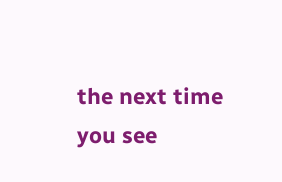the next time you see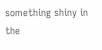something shiny in the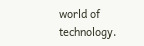world of technology.